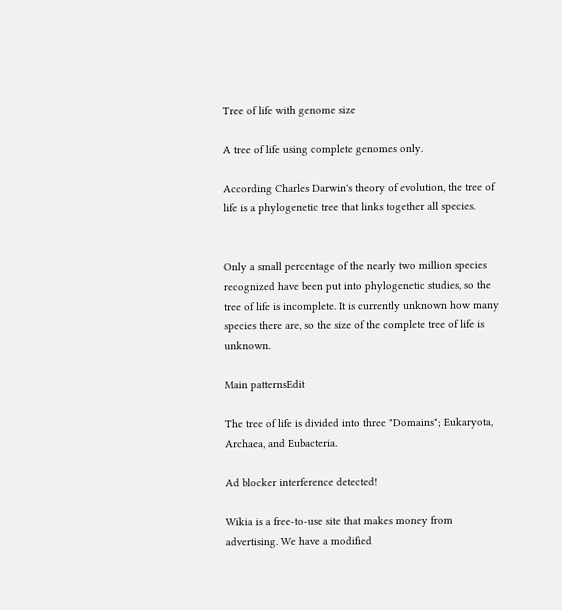Tree of life with genome size

A tree of life using complete genomes only.

According Charles Darwin's theory of evolution, the tree of life is a phylogenetic tree that links together all species.


Only a small percentage of the nearly two million species recognized have been put into phylogenetic studies, so the tree of life is incomplete. It is currently unknown how many species there are, so the size of the complete tree of life is unknown.

Main patternsEdit

The tree of life is divided into three "Domains"; Eukaryota, Archaea, and Eubacteria.

Ad blocker interference detected!

Wikia is a free-to-use site that makes money from advertising. We have a modified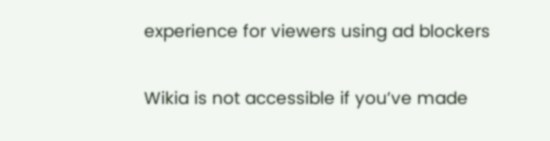experience for viewers using ad blockers

Wikia is not accessible if you’ve made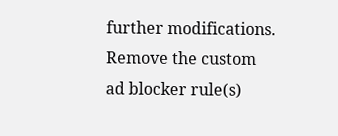further modifications. Remove the custom ad blocker rule(s)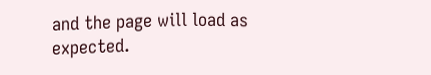and the page will load as expected.